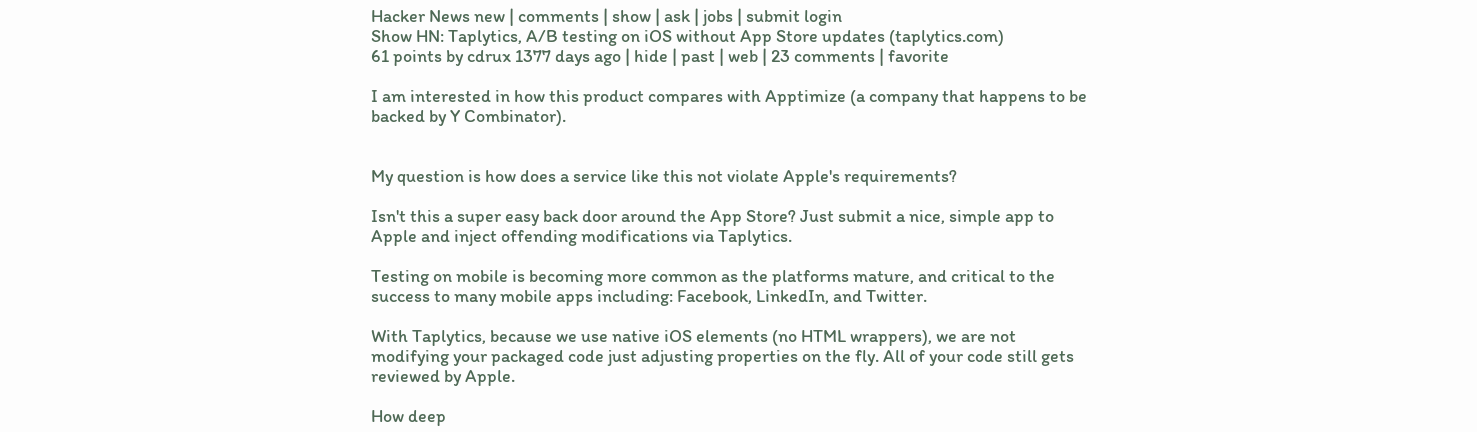Hacker News new | comments | show | ask | jobs | submit login
Show HN: Taplytics, A/B testing on iOS without App Store updates (taplytics.com)
61 points by cdrux 1377 days ago | hide | past | web | 23 comments | favorite

I am interested in how this product compares with Apptimize (a company that happens to be backed by Y Combinator).


My question is how does a service like this not violate Apple's requirements?

Isn't this a super easy back door around the App Store? Just submit a nice, simple app to Apple and inject offending modifications via Taplytics.

Testing on mobile is becoming more common as the platforms mature, and critical to the success to many mobile apps including: Facebook, LinkedIn, and Twitter.

With Taplytics, because we use native iOS elements (no HTML wrappers), we are not modifying your packaged code just adjusting properties on the fly. All of your code still gets reviewed by Apple.

How deep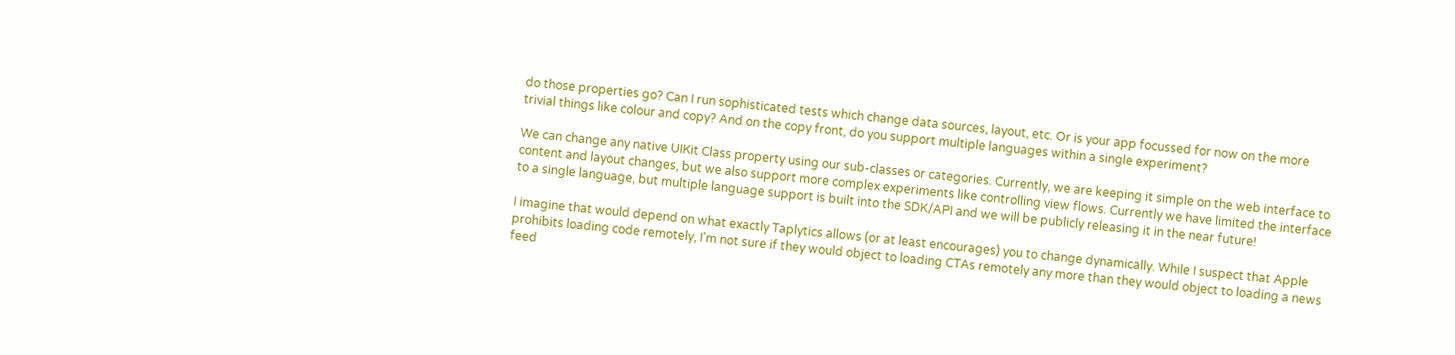do those properties go? Can I run sophisticated tests which change data sources, layout, etc. Or is your app focussed for now on the more trivial things like colour and copy? And on the copy front, do you support multiple languages within a single experiment?

We can change any native UIKit Class property using our sub-classes or categories. Currently, we are keeping it simple on the web interface to content and layout changes, but we also support more complex experiments like controlling view flows. Currently we have limited the interface to a single language, but multiple language support is built into the SDK/API and we will be publicly releasing it in the near future!

I imagine that would depend on what exactly Taplytics allows (or at least encourages) you to change dynamically. While I suspect that Apple prohibits loading code remotely, I'm not sure if they would object to loading CTAs remotely any more than they would object to loading a news feed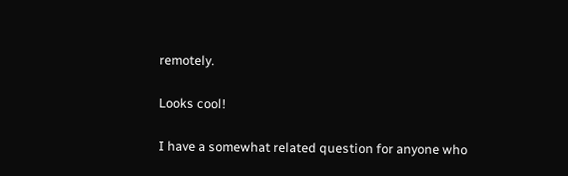remotely.

Looks cool!

I have a somewhat related question for anyone who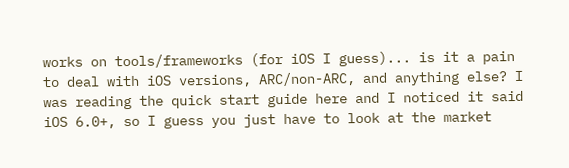works on tools/frameworks (for iOS I guess)... is it a pain to deal with iOS versions, ARC/non-ARC, and anything else? I was reading the quick start guide here and I noticed it said iOS 6.0+, so I guess you just have to look at the market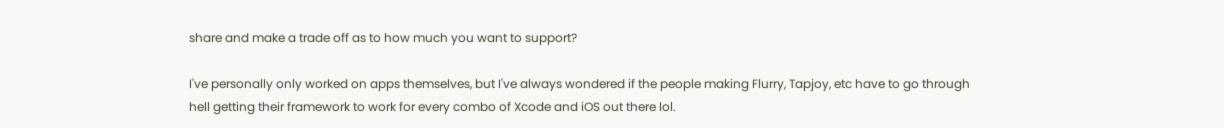share and make a trade off as to how much you want to support?

I've personally only worked on apps themselves, but I've always wondered if the people making Flurry, Tapjoy, etc have to go through hell getting their framework to work for every combo of Xcode and iOS out there lol.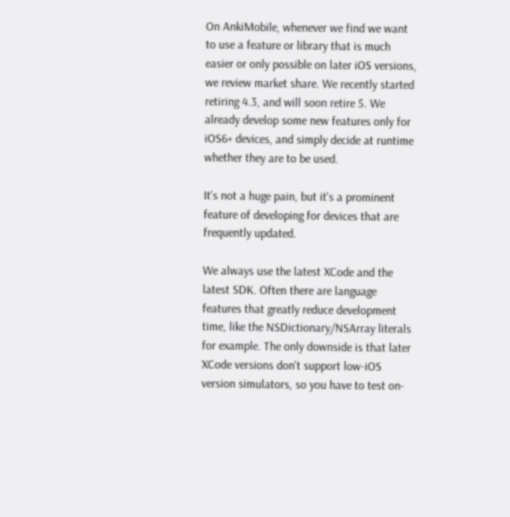On AnkiMobile, whenever we find we want to use a feature or library that is much easier or only possible on later iOS versions, we review market share. We recently started retiring 4.3, and will soon retire 5. We already develop some new features only for iOS6+ devices, and simply decide at runtime whether they are to be used.

It's not a huge pain, but it's a prominent feature of developing for devices that are frequently updated.

We always use the latest XCode and the latest SDK. Often there are language features that greatly reduce development time, like the NSDictionary/NSArray literals for example. The only downside is that later XCode versions don't support low-iOS version simulators, so you have to test on-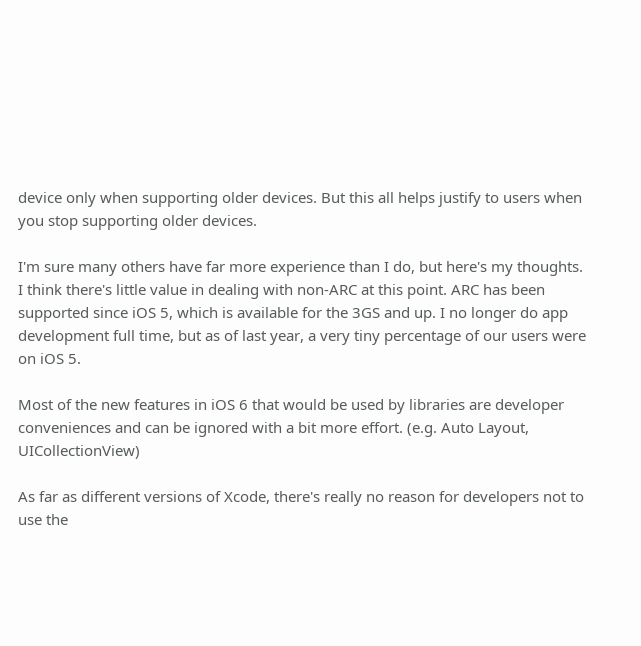device only when supporting older devices. But this all helps justify to users when you stop supporting older devices.

I'm sure many others have far more experience than I do, but here's my thoughts. I think there's little value in dealing with non-ARC at this point. ARC has been supported since iOS 5, which is available for the 3GS and up. I no longer do app development full time, but as of last year, a very tiny percentage of our users were on iOS 5.

Most of the new features in iOS 6 that would be used by libraries are developer conveniences and can be ignored with a bit more effort. (e.g. Auto Layout, UICollectionView)

As far as different versions of Xcode, there's really no reason for developers not to use the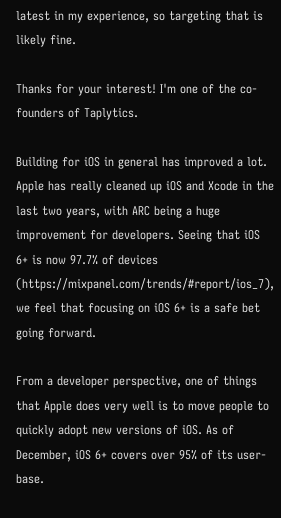latest in my experience, so targeting that is likely fine.

Thanks for your interest! I'm one of the co-founders of Taplytics.

Building for iOS in general has improved a lot. Apple has really cleaned up iOS and Xcode in the last two years, with ARC being a huge improvement for developers. Seeing that iOS 6+ is now 97.7% of devices (https://mixpanel.com/trends/#report/ios_7), we feel that focusing on iOS 6+ is a safe bet going forward.

From a developer perspective, one of things that Apple does very well is to move people to quickly adopt new versions of iOS. As of December, iOS 6+ covers over 95% of its user-base.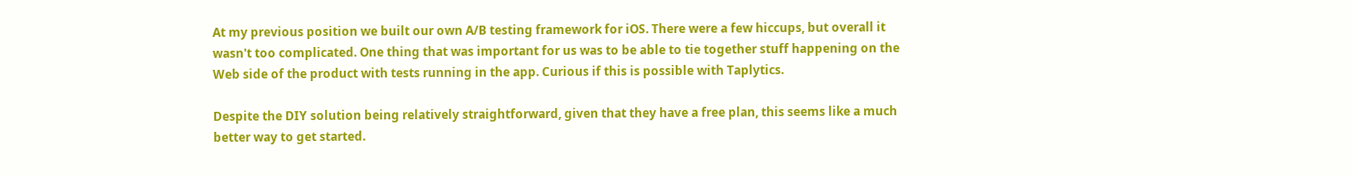At my previous position we built our own A/B testing framework for iOS. There were a few hiccups, but overall it wasn't too complicated. One thing that was important for us was to be able to tie together stuff happening on the Web side of the product with tests running in the app. Curious if this is possible with Taplytics.

Despite the DIY solution being relatively straightforward, given that they have a free plan, this seems like a much better way to get started.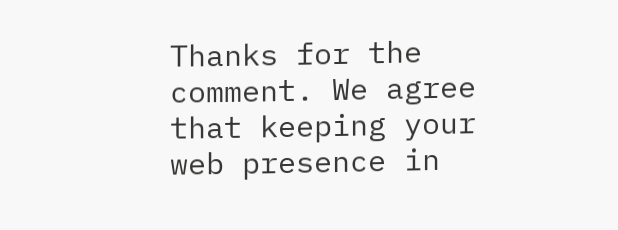Thanks for the comment. We agree that keeping your web presence in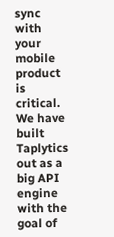sync with your mobile product is critical. We have built Taplytics out as a big API engine with the goal of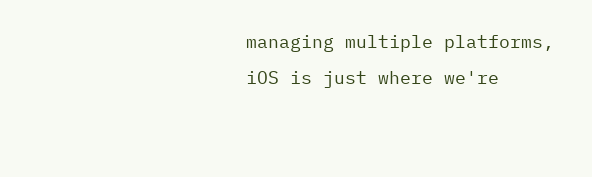managing multiple platforms, iOS is just where we're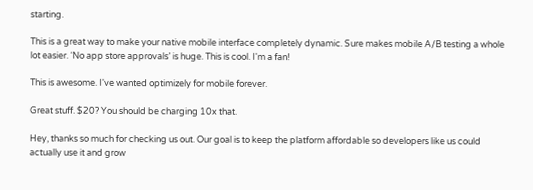starting.

This is a great way to make your native mobile interface completely dynamic. Sure makes mobile A/B testing a whole lot easier. ‘No app store approvals’ is huge. This is cool. I'm a fan!

This is awesome. I've wanted optimizely for mobile forever.

Great stuff. $20? You should be charging 10x that.

Hey, thanks so much for checking us out. Our goal is to keep the platform affordable so developers like us could actually use it and grow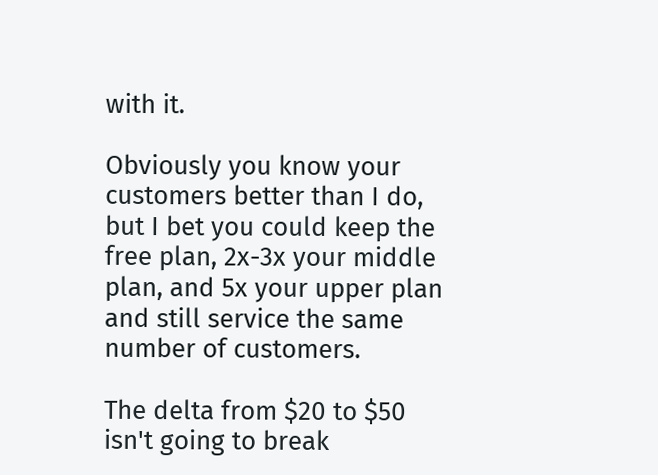with it.

Obviously you know your customers better than I do, but I bet you could keep the free plan, 2x-3x your middle plan, and 5x your upper plan and still service the same number of customers.

The delta from $20 to $50 isn't going to break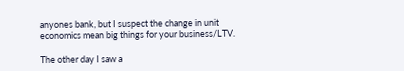anyones bank, but I suspect the change in unit economics mean big things for your business/LTV.

The other day I saw a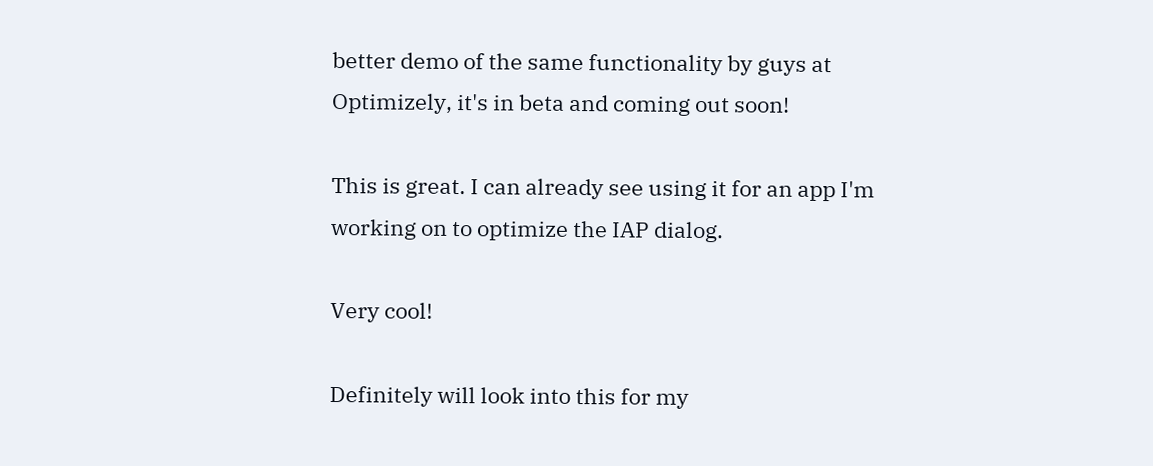better demo of the same functionality by guys at Optimizely, it's in beta and coming out soon!

This is great. I can already see using it for an app I'm working on to optimize the IAP dialog.

Very cool!

Definitely will look into this for my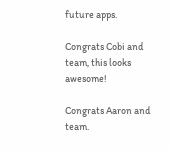future apps.

Congrats Cobi and team, this looks awesome!

Congrats Aaron and team.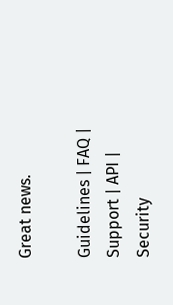Great news.

Guidelines | FAQ | Support | API | Security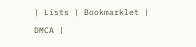| Lists | Bookmarklet | DMCA |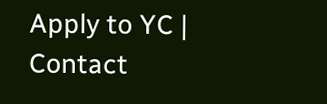Apply to YC | Contact